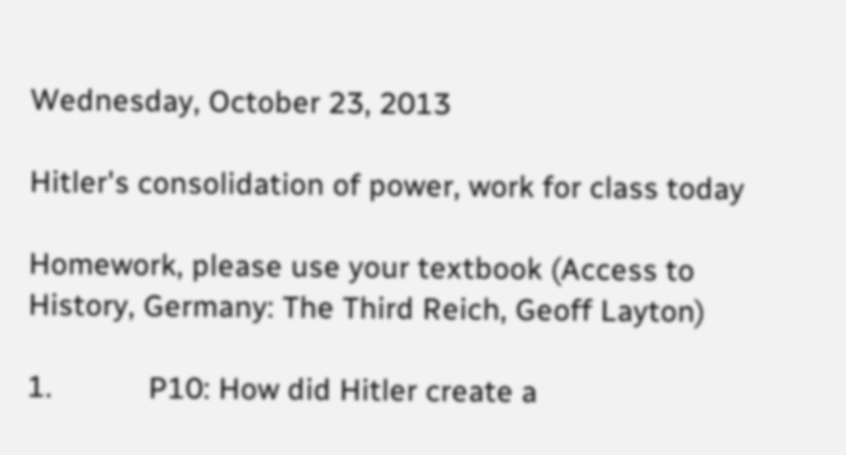Wednesday, October 23, 2013

Hitler's consolidation of power, work for class today

Homework, please use your textbook (Access to History, Germany: The Third Reich, Geoff Layton)

1.            P10: How did Hitler create a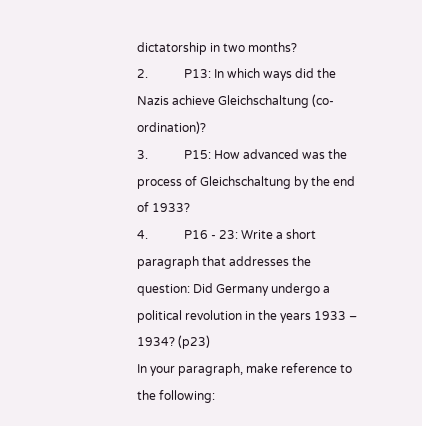dictatorship in two months?
2.            P13: In which ways did the Nazis achieve Gleichschaltung (co-ordination)?
3.            P15: How advanced was the process of Gleichschaltung by the end of 1933?
4.            P16 - 23: Write a short paragraph that addresses the question: Did Germany undergo a political revolution in the years 1933 – 1934? (p23)
In your paragraph, make reference to the following: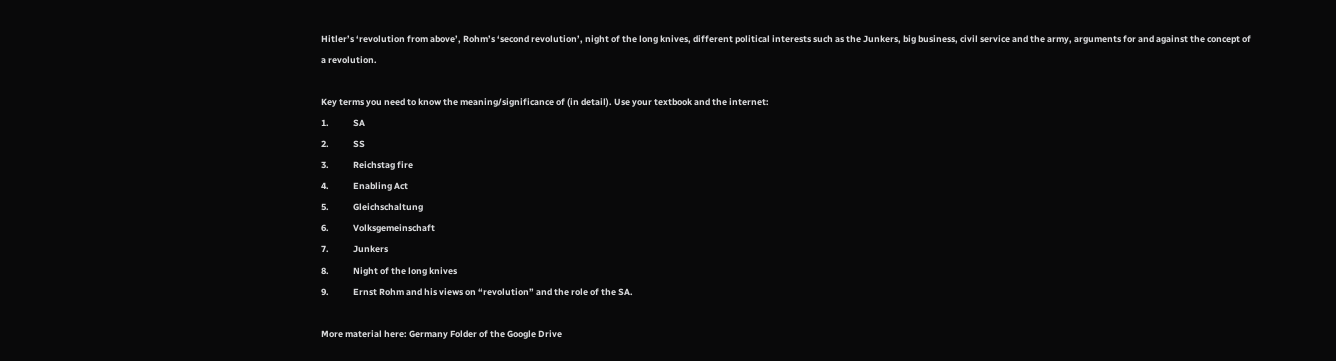Hitler’s ‘revolution from above’, Rohm’s ‘second revolution’, night of the long knives, different political interests such as the Junkers, big business, civil service and the army, arguments for and against the concept of a revolution.

Key terms you need to know the meaning/significance of (in detail). Use your textbook and the internet:
1.            SA
2.            SS
3.            Reichstag fire
4.            Enabling Act
5.            Gleichschaltung
6.            Volksgemeinschaft
7.            Junkers
8.            Night of the long knives
9.            Ernst Rohm and his views on “revolution” and the role of the SA.

More material here: Germany Folder of the Google Drive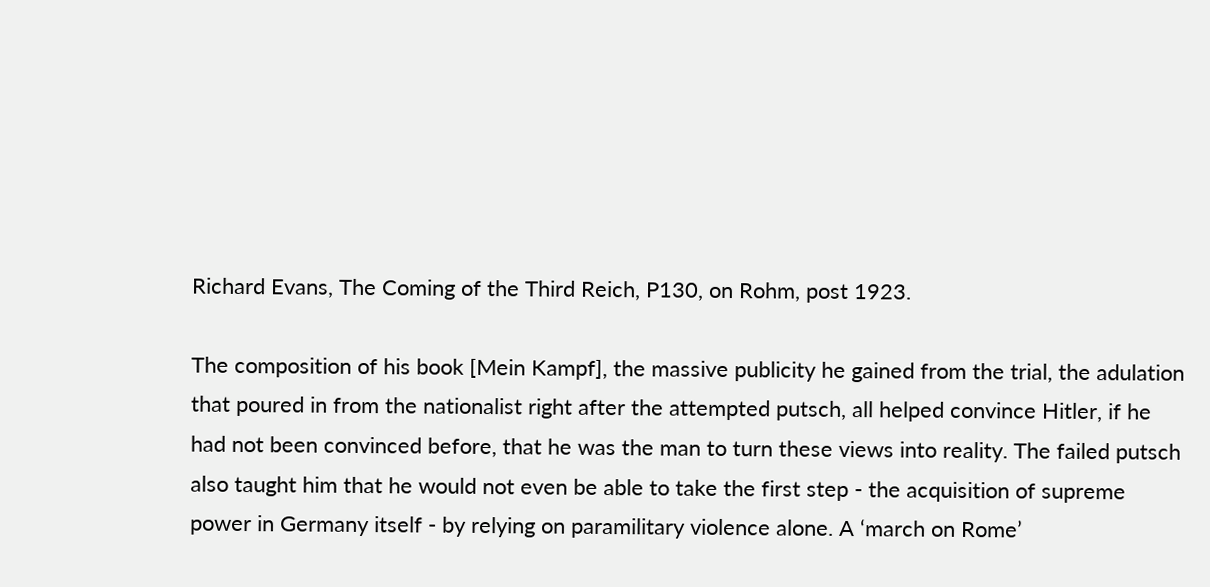Richard Evans, The Coming of the Third Reich, P130, on Rohm, post 1923.

The composition of his book [Mein Kampf], the massive publicity he gained from the trial, the adulation that poured in from the nationalist right after the attempted putsch, all helped convince Hitler, if he had not been convinced before, that he was the man to turn these views into reality. The failed putsch also taught him that he would not even be able to take the first step - the acquisition of supreme power in Germany itself - by relying on paramilitary violence alone. A ‘march on Rome’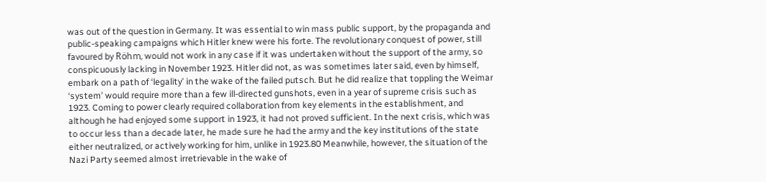was out of the question in Germany. It was essential to win mass public support, by the propaganda and public-speaking campaigns which Hitler knew were his forte. The revolutionary conquest of power, still favoured by Röhm, would not work in any case if it was undertaken without the support of the army, so conspicuously lacking in November 1923. Hitler did not, as was sometimes later said, even by himself, embark on a path of ‘legality’ in the wake of the failed putsch. But he did realize that toppling the Weimar ‘system’ would require more than a few ill-directed gunshots, even in a year of supreme crisis such as 1923. Coming to power clearly required collaboration from key elements in the establishment, and although he had enjoyed some support in 1923, it had not proved sufficient. In the next crisis, which was to occur less than a decade later, he made sure he had the army and the key institutions of the state either neutralized, or actively working for him, unlike in 1923.80 Meanwhile, however, the situation of the Nazi Party seemed almost irretrievable in the wake of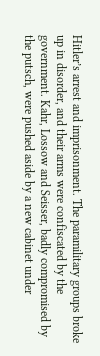Hitler’s arrest and imprisonment. The paramilitary groups broke up in disorder, and their arms were confiscated by the government. Kahr, Lossow and Seisser, badly compromised by the putsch, were pushed aside by a new cabinet under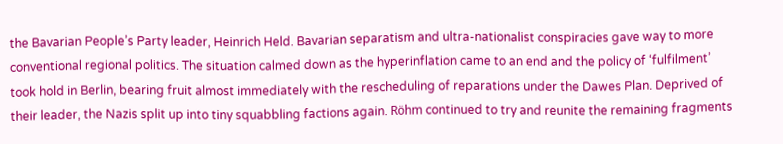the Bavarian People’s Party leader, Heinrich Held. Bavarian separatism and ultra-nationalist conspiracies gave way to more conventional regional politics. The situation calmed down as the hyperinflation came to an end and the policy of ‘fulfilment’ took hold in Berlin, bearing fruit almost immediately with the rescheduling of reparations under the Dawes Plan. Deprived of their leader, the Nazis split up into tiny squabbling factions again. Röhm continued to try and reunite the remaining fragments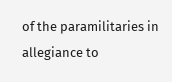of the paramilitaries in allegiance to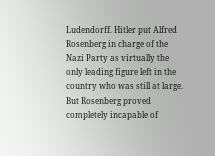Ludendorff. Hitler put Alfred Rosenberg in charge of the Nazi Party as virtually the only leading figure left in the country who was still at large. But Rosenberg proved completely incapable of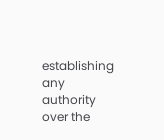establishing any authority over the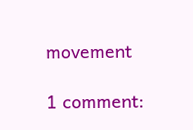movement

1 comment: